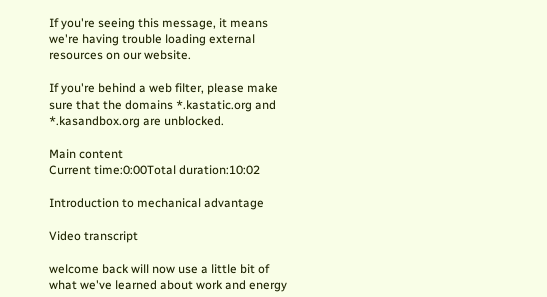If you're seeing this message, it means we're having trouble loading external resources on our website.

If you're behind a web filter, please make sure that the domains *.kastatic.org and *.kasandbox.org are unblocked.

Main content
Current time:0:00Total duration:10:02

Introduction to mechanical advantage

Video transcript

welcome back will now use a little bit of what we've learned about work and energy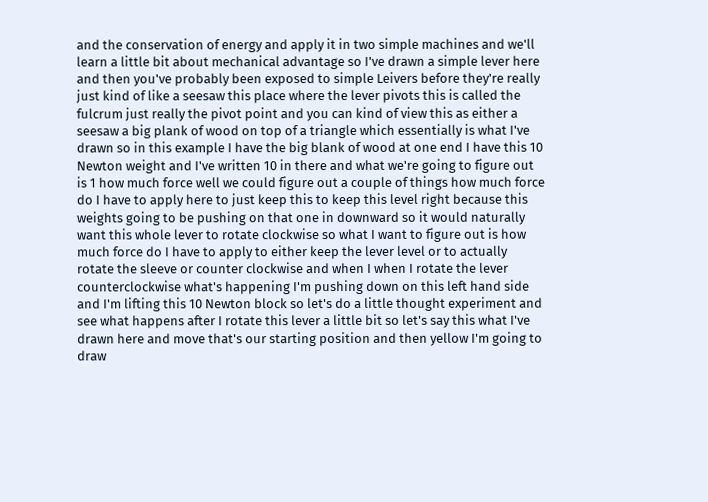and the conservation of energy and apply it in two simple machines and we'll learn a little bit about mechanical advantage so I've drawn a simple lever here and then you've probably been exposed to simple Leivers before they're really just kind of like a seesaw this place where the lever pivots this is called the fulcrum just really the pivot point and you can kind of view this as either a seesaw a big plank of wood on top of a triangle which essentially is what I've drawn so in this example I have the big blank of wood at one end I have this 10 Newton weight and I've written 10 in there and what we're going to figure out is 1 how much force well we could figure out a couple of things how much force do I have to apply here to just keep this to keep this level right because this weights going to be pushing on that one in downward so it would naturally want this whole lever to rotate clockwise so what I want to figure out is how much force do I have to apply to either keep the lever level or to actually rotate the sleeve or counter clockwise and when I when I rotate the lever counterclockwise what's happening I'm pushing down on this left hand side and I'm lifting this 10 Newton block so let's do a little thought experiment and see what happens after I rotate this lever a little bit so let's say this what I've drawn here and move that's our starting position and then yellow I'm going to draw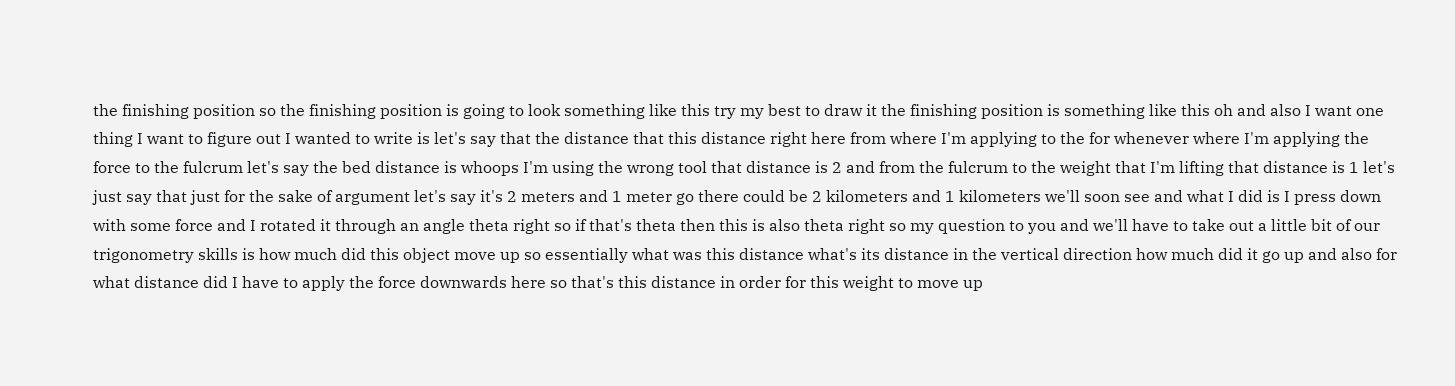the finishing position so the finishing position is going to look something like this try my best to draw it the finishing position is something like this oh and also I want one thing I want to figure out I wanted to write is let's say that the distance that this distance right here from where I'm applying to the for whenever where I'm applying the force to the fulcrum let's say the bed distance is whoops I'm using the wrong tool that distance is 2 and from the fulcrum to the weight that I'm lifting that distance is 1 let's just say that just for the sake of argument let's say it's 2 meters and 1 meter go there could be 2 kilometers and 1 kilometers we'll soon see and what I did is I press down with some force and I rotated it through an angle theta right so if that's theta then this is also theta right so my question to you and we'll have to take out a little bit of our trigonometry skills is how much did this object move up so essentially what was this distance what's its distance in the vertical direction how much did it go up and also for what distance did I have to apply the force downwards here so that's this distance in order for this weight to move up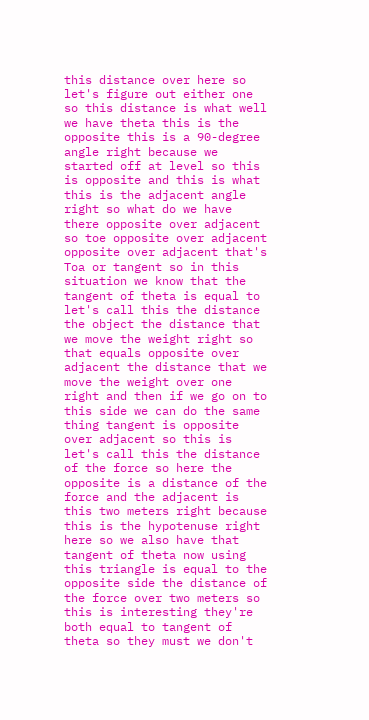this distance over here so let's figure out either one so this distance is what well we have theta this is the opposite this is a 90-degree angle right because we started off at level so this is opposite and this is what this is the adjacent angle right so what do we have there opposite over adjacent so toe opposite over adjacent opposite over adjacent that's Toa or tangent so in this situation we know that the tangent of theta is equal to let's call this the distance the object the distance that we move the weight right so that equals opposite over adjacent the distance that we move the weight over one right and then if we go on to this side we can do the same thing tangent is opposite over adjacent so this is let's call this the distance of the force so here the opposite is a distance of the force and the adjacent is this two meters right because this is the hypotenuse right here so we also have that tangent of theta now using this triangle is equal to the opposite side the distance of the force over two meters so this is interesting they're both equal to tangent of theta so they must we don't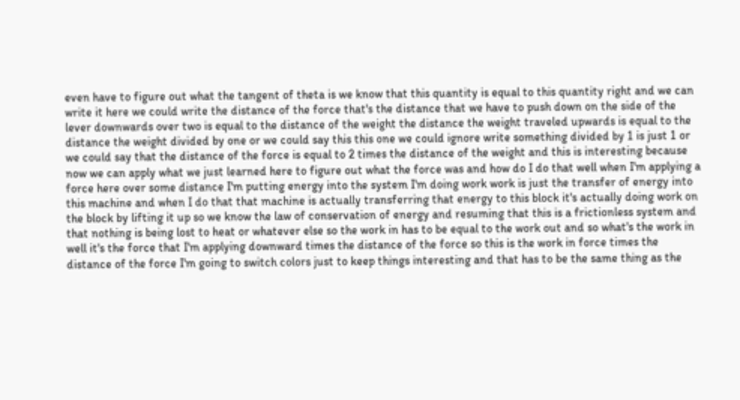even have to figure out what the tangent of theta is we know that this quantity is equal to this quantity right and we can write it here we could write the distance of the force that's the distance that we have to push down on the side of the lever downwards over two is equal to the distance of the weight the distance the weight traveled upwards is equal to the distance the weight divided by one or we could say this this one we could ignore write something divided by 1 is just 1 or we could say that the distance of the force is equal to 2 times the distance of the weight and this is interesting because now we can apply what we just learned here to figure out what the force was and how do I do that well when I'm applying a force here over some distance I'm putting energy into the system I'm doing work work is just the transfer of energy into this machine and when I do that that machine is actually transferring that energy to this block it's actually doing work on the block by lifting it up so we know the law of conservation of energy and resuming that this is a frictionless system and that nothing is being lost to heat or whatever else so the work in has to be equal to the work out and so what's the work in well it's the force that I'm applying downward times the distance of the force so this is the work in force times the distance of the force I'm going to switch colors just to keep things interesting and that has to be the same thing as the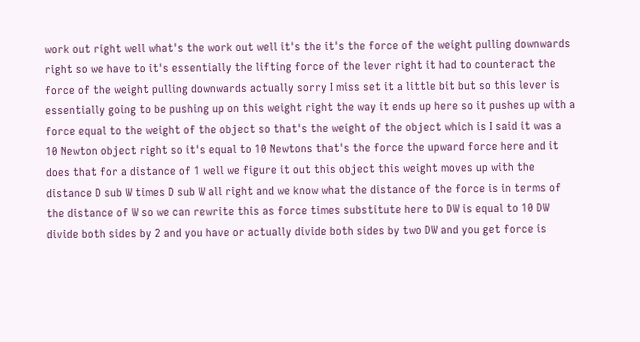work out right well what's the work out well it's the it's the force of the weight pulling downwards right so we have to it's essentially the lifting force of the lever right it had to counteract the force of the weight pulling downwards actually sorry I miss set it a little bit but so this lever is essentially going to be pushing up on this weight right the way it ends up here so it pushes up with a force equal to the weight of the object so that's the weight of the object which is I said it was a 10 Newton object right so it's equal to 10 Newtons that's the force the upward force here and it does that for a distance of 1 well we figure it out this object this weight moves up with the distance D sub W times D sub W all right and we know what the distance of the force is in terms of the distance of W so we can rewrite this as force times substitute here to DW is equal to 10 DW divide both sides by 2 and you have or actually divide both sides by two DW and you get force is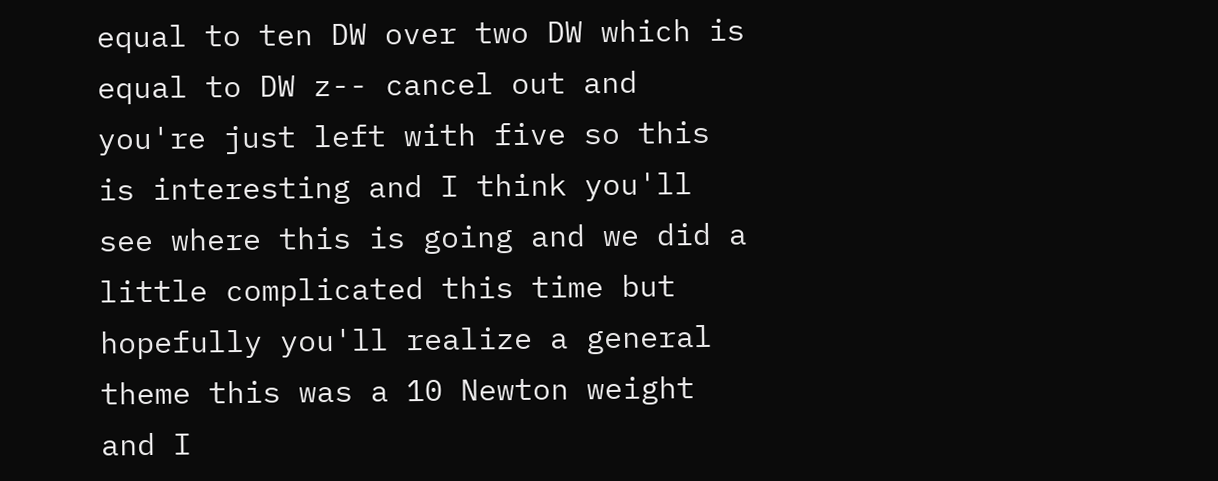equal to ten DW over two DW which is equal to DW z-- cancel out and you're just left with five so this is interesting and I think you'll see where this is going and we did a little complicated this time but hopefully you'll realize a general theme this was a 10 Newton weight and I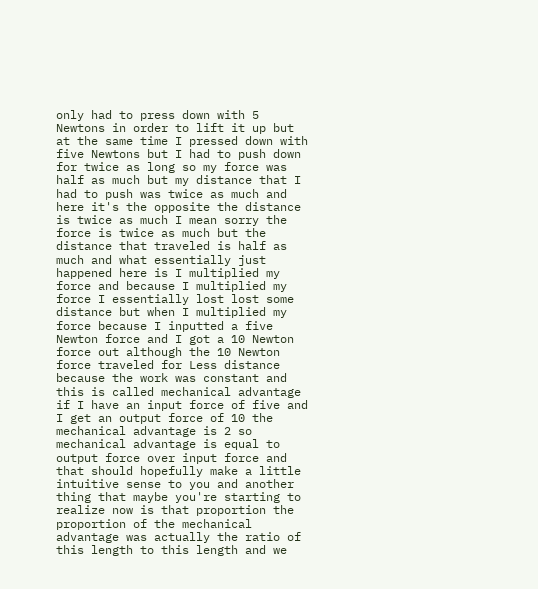only had to press down with 5 Newtons in order to lift it up but at the same time I pressed down with five Newtons but I had to push down for twice as long so my force was half as much but my distance that I had to push was twice as much and here it's the opposite the distance is twice as much I mean sorry the force is twice as much but the distance that traveled is half as much and what essentially just happened here is I multiplied my force and because I multiplied my force I essentially lost lost some distance but when I multiplied my force because I inputted a five Newton force and I got a 10 Newton force out although the 10 Newton force traveled for Less distance because the work was constant and this is called mechanical advantage if I have an input force of five and I get an output force of 10 the mechanical advantage is 2 so mechanical advantage is equal to output force over input force and that should hopefully make a little intuitive sense to you and another thing that maybe you're starting to realize now is that proportion the proportion of the mechanical advantage was actually the ratio of this length to this length and we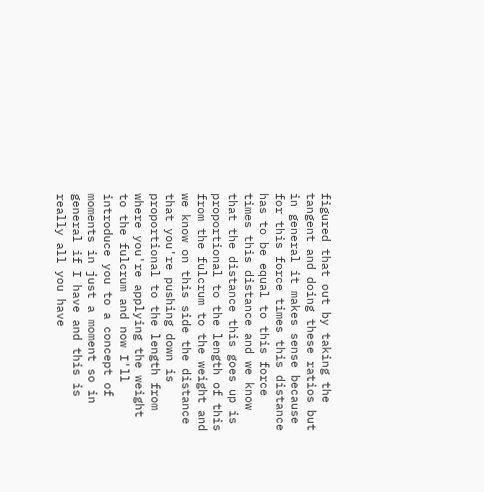figured that out by taking the tangent and doing these ratios but in general it makes sense because for this force times this distance has to be equal to this force times this distance and we know that the distance this goes up is proportional to the length of this from the fulcrum to the weight and we know on this side the distance that you're pushing down is proportional to the length from where you're applying the weight to the fulcrum and now I'll introduce you to a concept of moments in just a moment so in general if I have and this is really all you have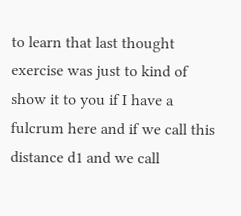to learn that last thought exercise was just to kind of show it to you if I have a fulcrum here and if we call this distance d1 and we call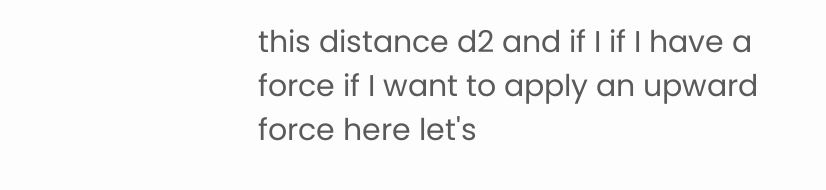this distance d2 and if I if I have a force if I want to apply an upward force here let's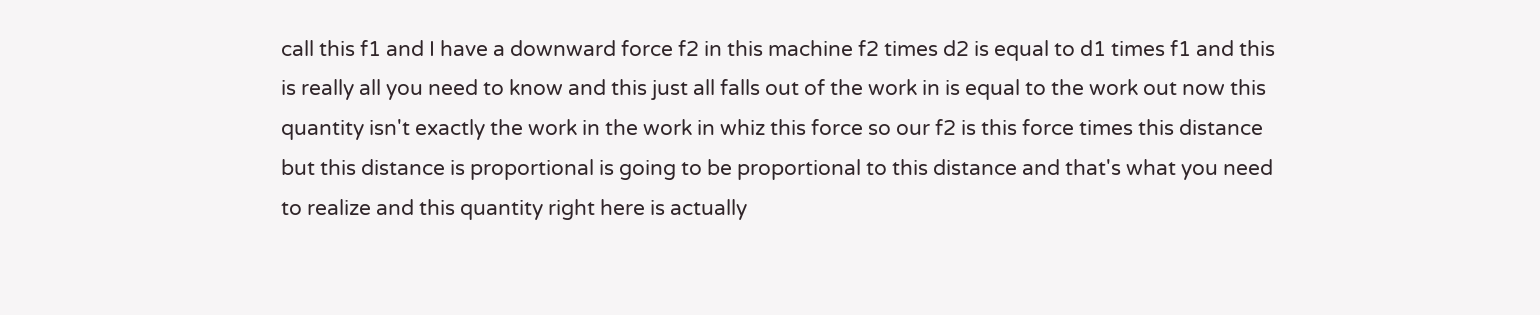call this f1 and I have a downward force f2 in this machine f2 times d2 is equal to d1 times f1 and this is really all you need to know and this just all falls out of the work in is equal to the work out now this quantity isn't exactly the work in the work in whiz this force so our f2 is this force times this distance but this distance is proportional is going to be proportional to this distance and that's what you need to realize and this quantity right here is actually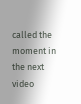called the moment in the next video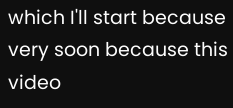which I'll start because very soon because this video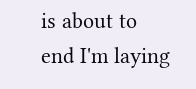is about to end I'm laying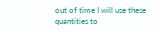out of time I will use these quantities to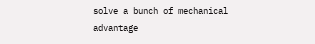solve a bunch of mechanical advantage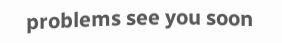problems see you soon